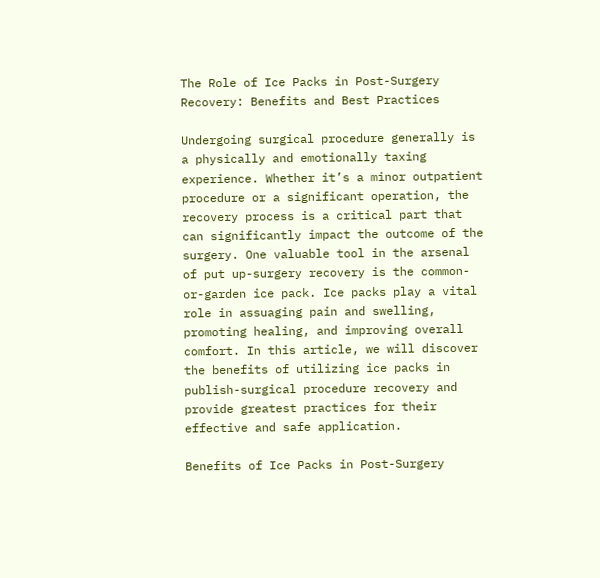The Role of Ice Packs in Post-Surgery Recovery: Benefits and Best Practices

Undergoing surgical procedure generally is a physically and emotionally taxing experience. Whether it’s a minor outpatient procedure or a significant operation, the recovery process is a critical part that can significantly impact the outcome of the surgery. One valuable tool in the arsenal of put up-surgery recovery is the common-or-garden ice pack. Ice packs play a vital role in assuaging pain and swelling, promoting healing, and improving overall comfort. In this article, we will discover the benefits of utilizing ice packs in publish-surgical procedure recovery and provide greatest practices for their effective and safe application.

Benefits of Ice Packs in Post-Surgery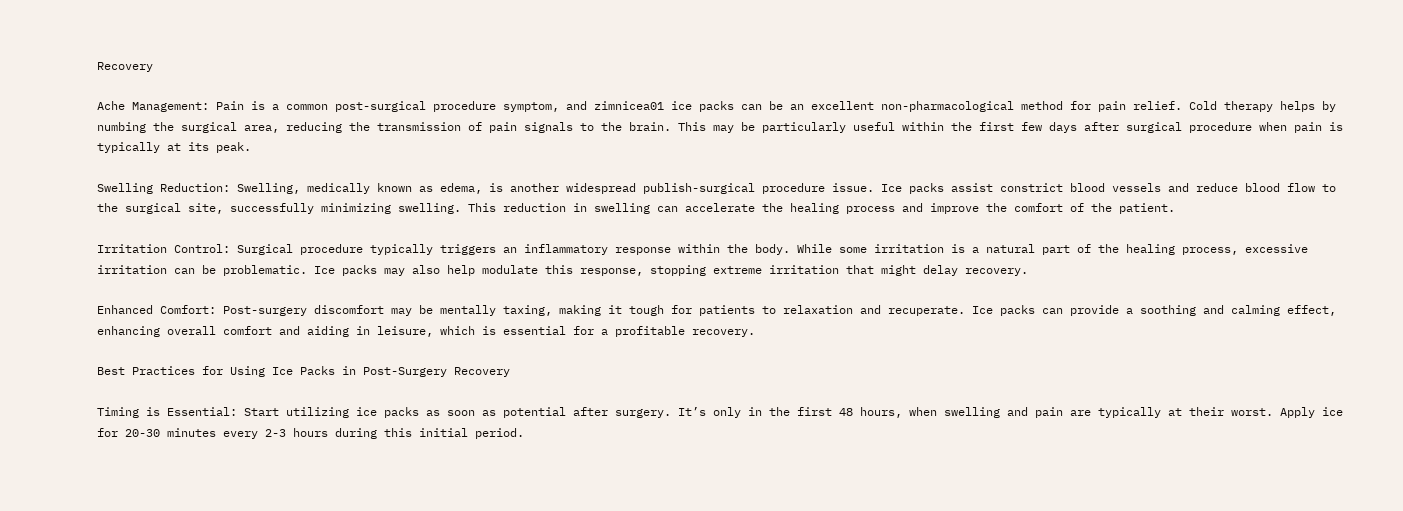Recovery

Ache Management: Pain is a common post-surgical procedure symptom, and zimnicea01 ice packs can be an excellent non-pharmacological method for pain relief. Cold therapy helps by numbing the surgical area, reducing the transmission of pain signals to the brain. This may be particularly useful within the first few days after surgical procedure when pain is typically at its peak.

Swelling Reduction: Swelling, medically known as edema, is another widespread publish-surgical procedure issue. Ice packs assist constrict blood vessels and reduce blood flow to the surgical site, successfully minimizing swelling. This reduction in swelling can accelerate the healing process and improve the comfort of the patient.

Irritation Control: Surgical procedure typically triggers an inflammatory response within the body. While some irritation is a natural part of the healing process, excessive irritation can be problematic. Ice packs may also help modulate this response, stopping extreme irritation that might delay recovery.

Enhanced Comfort: Post-surgery discomfort may be mentally taxing, making it tough for patients to relaxation and recuperate. Ice packs can provide a soothing and calming effect, enhancing overall comfort and aiding in leisure, which is essential for a profitable recovery.

Best Practices for Using Ice Packs in Post-Surgery Recovery

Timing is Essential: Start utilizing ice packs as soon as potential after surgery. It’s only in the first 48 hours, when swelling and pain are typically at their worst. Apply ice for 20-30 minutes every 2-3 hours during this initial period.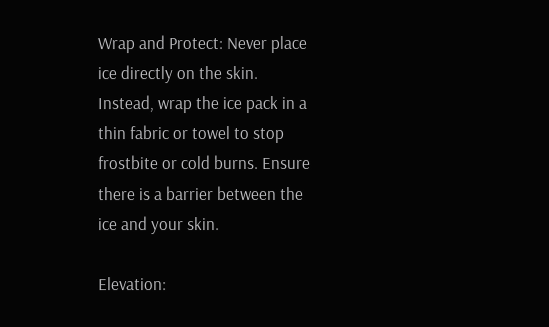Wrap and Protect: Never place ice directly on the skin. Instead, wrap the ice pack in a thin fabric or towel to stop frostbite or cold burns. Ensure there is a barrier between the ice and your skin.

Elevation: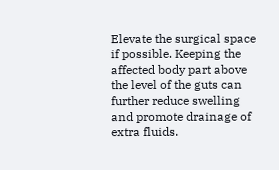Elevate the surgical space if possible. Keeping the affected body part above the level of the guts can further reduce swelling and promote drainage of extra fluids.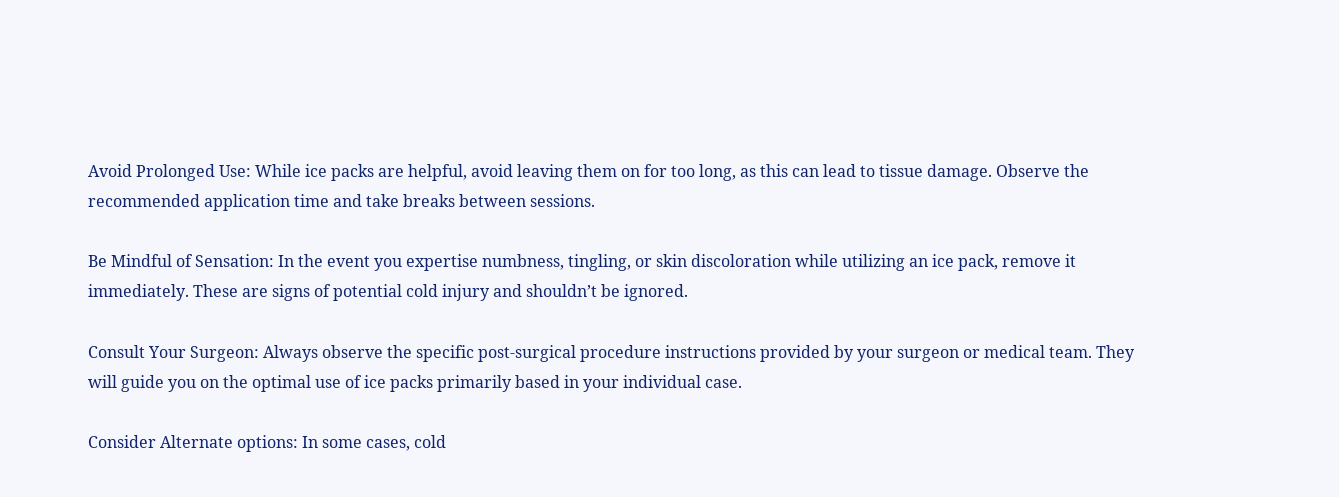Avoid Prolonged Use: While ice packs are helpful, avoid leaving them on for too long, as this can lead to tissue damage. Observe the recommended application time and take breaks between sessions.

Be Mindful of Sensation: In the event you expertise numbness, tingling, or skin discoloration while utilizing an ice pack, remove it immediately. These are signs of potential cold injury and shouldn’t be ignored.

Consult Your Surgeon: Always observe the specific post-surgical procedure instructions provided by your surgeon or medical team. They will guide you on the optimal use of ice packs primarily based in your individual case.

Consider Alternate options: In some cases, cold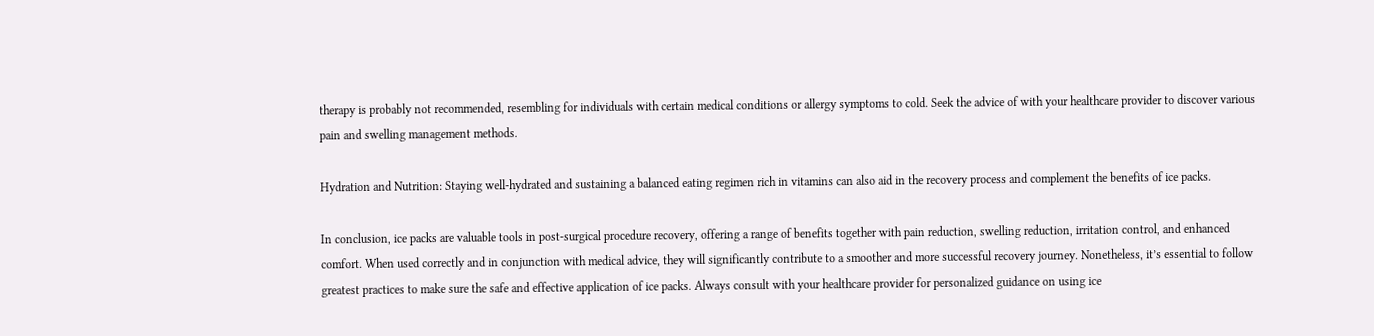therapy is probably not recommended, resembling for individuals with certain medical conditions or allergy symptoms to cold. Seek the advice of with your healthcare provider to discover various pain and swelling management methods.

Hydration and Nutrition: Staying well-hydrated and sustaining a balanced eating regimen rich in vitamins can also aid in the recovery process and complement the benefits of ice packs.

In conclusion, ice packs are valuable tools in post-surgical procedure recovery, offering a range of benefits together with pain reduction, swelling reduction, irritation control, and enhanced comfort. When used correctly and in conjunction with medical advice, they will significantly contribute to a smoother and more successful recovery journey. Nonetheless, it’s essential to follow greatest practices to make sure the safe and effective application of ice packs. Always consult with your healthcare provider for personalized guidance on using ice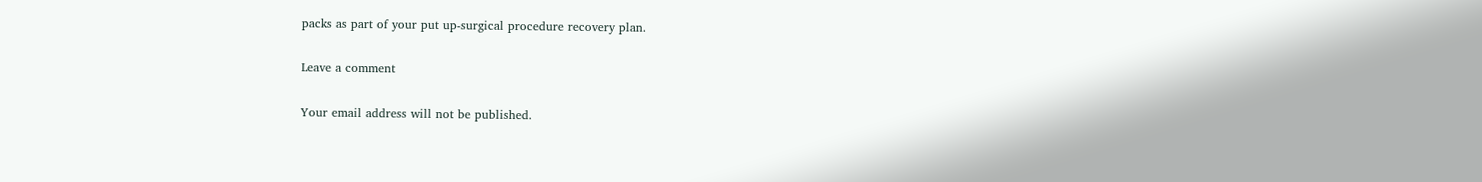packs as part of your put up-surgical procedure recovery plan.

Leave a comment

Your email address will not be published.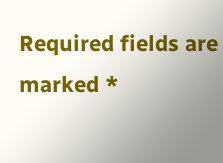Required fields are marked *